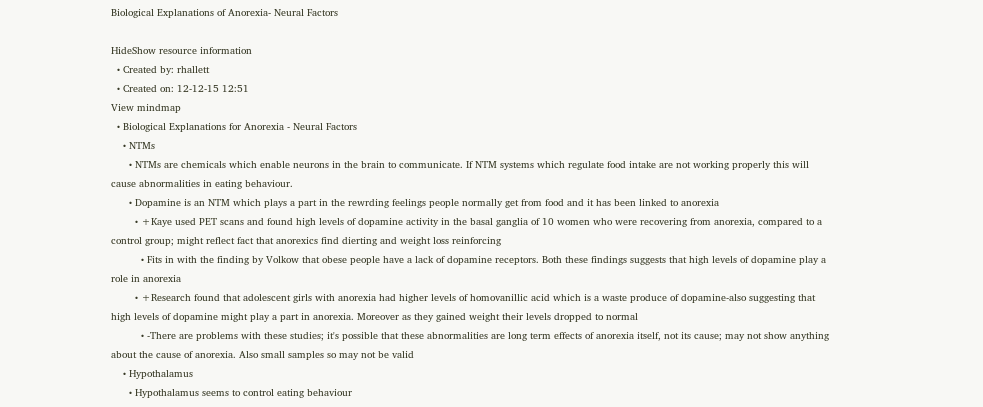Biological Explanations of Anorexia- Neural Factors

HideShow resource information
  • Created by: rhallett
  • Created on: 12-12-15 12:51
View mindmap
  • Biological Explanations for Anorexia - Neural Factors
    • NTMs
      • NTMs are chemicals which enable neurons in the brain to communicate. If NTM systems which regulate food intake are not working properly this will cause abnormalities in eating behaviour.
      • Dopamine is an NTM which plays a part in the rewrding feelings people normally get from food and it has been linked to anorexia
        • +Kaye used PET scans and found high levels of dopamine activity in the basal ganglia of 10 women who were recovering from anorexia, compared to a control group; might reflect fact that anorexics find dierting and weight loss reinforcing
          • Fits in with the finding by Volkow that obese people have a lack of dopamine receptors. Both these findings suggests that high levels of dopamine play a role in anorexia
        • +Research found that adolescent girls with anorexia had higher levels of homovanillic acid which is a waste produce of dopamine-also suggesting that high levels of dopamine might play a part in anorexia. Moreover as they gained weight their levels dropped to normal
          • -There are problems with these studies; it's possible that these abnormalities are long term effects of anorexia itself, not its cause; may not show anything about the cause of anorexia. Also small samples so may not be valid
    • Hypothalamus
      • Hypothalamus seems to control eating behaviour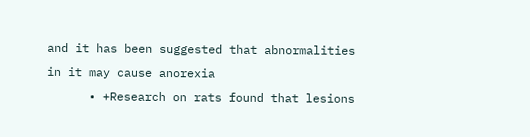and it has been suggested that abnormalities in it may cause anorexia
      • +Research on rats found that lesions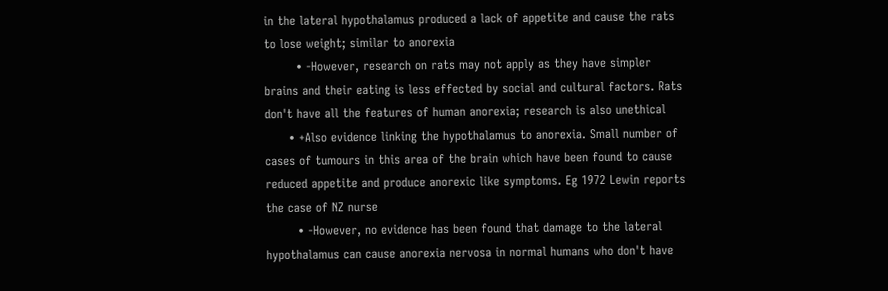in the lateral hypothalamus produced a lack of appetite and cause the rats to lose weight; similar to anorexia
        • -However, research on rats may not apply as they have simpler brains and their eating is less effected by social and cultural factors. Rats don't have all the features of human anorexia; research is also unethical
      • +Also evidence linking the hypothalamus to anorexia. Small number of cases of tumours in this area of the brain which have been found to cause reduced appetite and produce anorexic like symptoms. Eg 1972 Lewin reports the case of NZ nurse
        • -However, no evidence has been found that damage to the lateral hypothalamus can cause anorexia nervosa in normal humans who don't have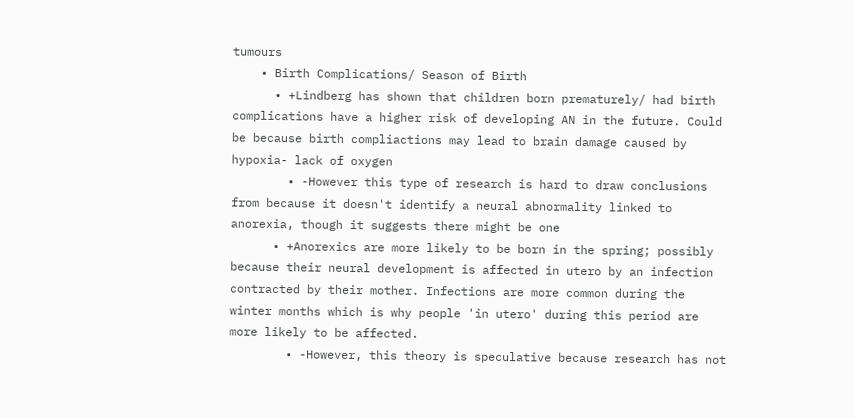tumours
    • Birth Complications/ Season of Birth
      • +Lindberg has shown that children born prematurely/ had birth complications have a higher risk of developing AN in the future. Could be because birth compliactions may lead to brain damage caused by hypoxia- lack of oxygen
        • -However this type of research is hard to draw conclusions from because it doesn't identify a neural abnormality linked to anorexia, though it suggests there might be one
      • +Anorexics are more likely to be born in the spring; possibly because their neural development is affected in utero by an infection contracted by their mother. Infections are more common during the winter months which is why people 'in utero' during this period are more likely to be affected.
        • -However, this theory is speculative because research has not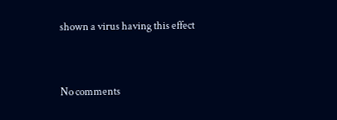shown a virus having this effect


No comments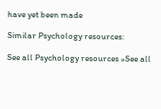have yet been made

Similar Psychology resources:

See all Psychology resources »See all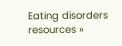Eating disorders resources »